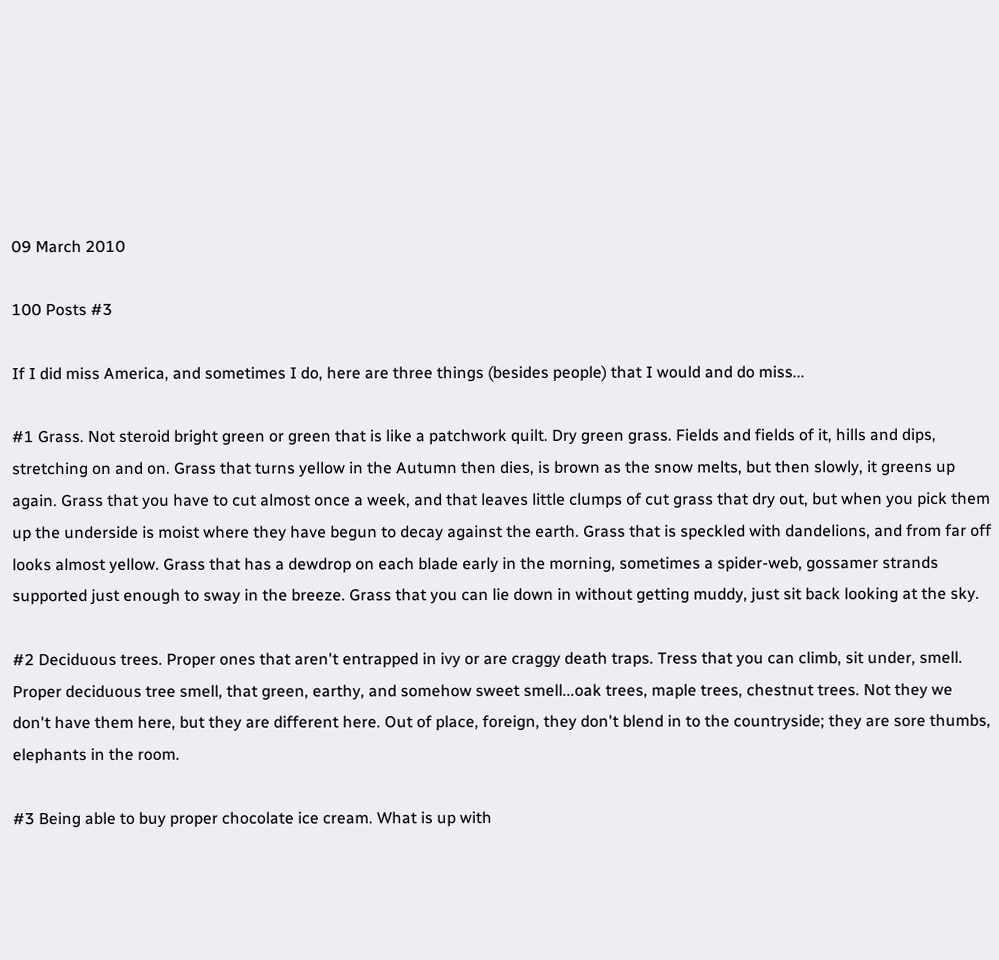09 March 2010

100 Posts #3

If I did miss America, and sometimes I do, here are three things (besides people) that I would and do miss...

#1 Grass. Not steroid bright green or green that is like a patchwork quilt. Dry green grass. Fields and fields of it, hills and dips, stretching on and on. Grass that turns yellow in the Autumn then dies, is brown as the snow melts, but then slowly, it greens up again. Grass that you have to cut almost once a week, and that leaves little clumps of cut grass that dry out, but when you pick them up the underside is moist where they have begun to decay against the earth. Grass that is speckled with dandelions, and from far off looks almost yellow. Grass that has a dewdrop on each blade early in the morning, sometimes a spider-web, gossamer strands supported just enough to sway in the breeze. Grass that you can lie down in without getting muddy, just sit back looking at the sky.

#2 Deciduous trees. Proper ones that aren't entrapped in ivy or are craggy death traps. Tress that you can climb, sit under, smell. Proper deciduous tree smell, that green, earthy, and somehow sweet smell...oak trees, maple trees, chestnut trees. Not they we don't have them here, but they are different here. Out of place, foreign, they don't blend in to the countryside; they are sore thumbs, elephants in the room.

#3 Being able to buy proper chocolate ice cream. What is up with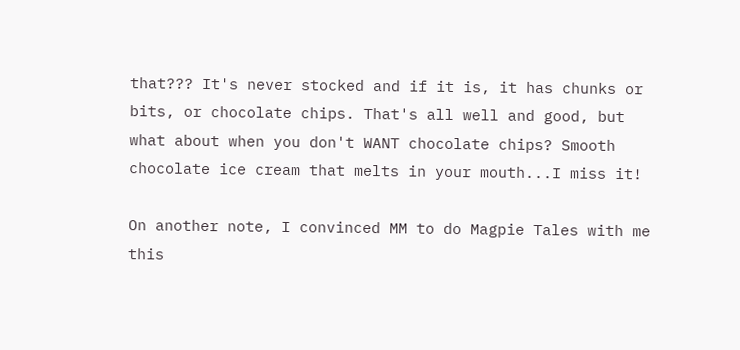that??? It's never stocked and if it is, it has chunks or bits, or chocolate chips. That's all well and good, but what about when you don't WANT chocolate chips? Smooth chocolate ice cream that melts in your mouth...I miss it!

On another note, I convinced MM to do Magpie Tales with me this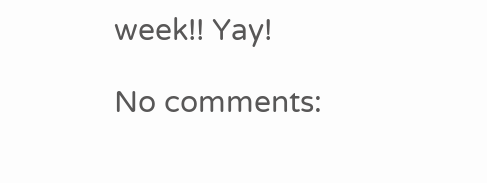week!! Yay!

No comments: